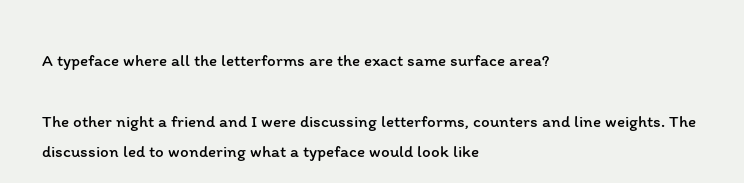A typeface where all the letterforms are the exact same surface area?

The other night a friend and I were discussing letterforms, counters and line weights. The discussion led to wondering what a typeface would look like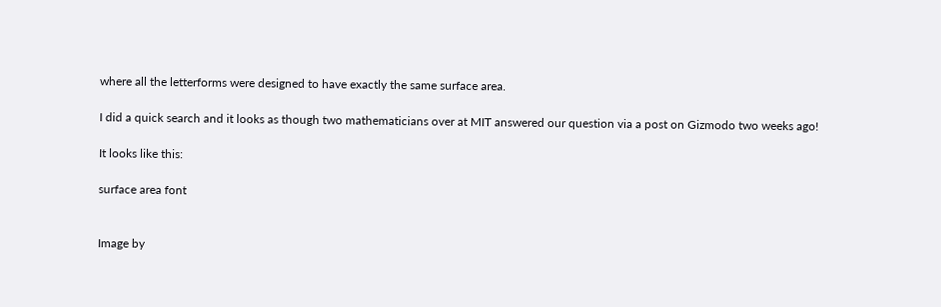where all the letterforms were designed to have exactly the same surface area.

I did a quick search and it looks as though two mathematicians over at MIT answered our question via a post on Gizmodo two weeks ago!

It looks like this:

surface area font


Image by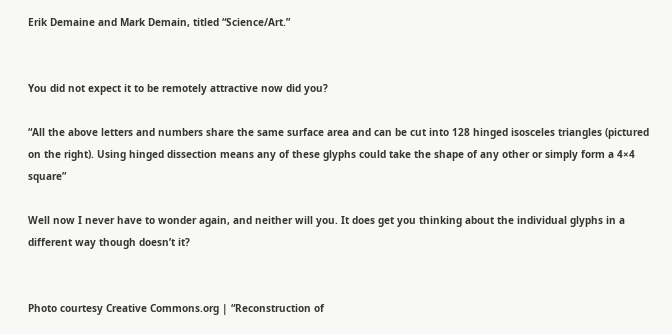Erik Demaine and Mark Demain, titled “Science/Art.”


You did not expect it to be remotely attractive now did you?

“All the above letters and numbers share the same surface area and can be cut into 128 hinged isosceles triangles (pictured on the right). Using hinged dissection means any of these glyphs could take the shape of any other or simply form a 4×4 square”

Well now I never have to wonder again, and neither will you. It does get you thinking about the individual glyphs in a different way though doesn’t it?


Photo courtesy Creative Commons.org | “Reconstruction of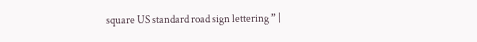square US standard road sign lettering ” |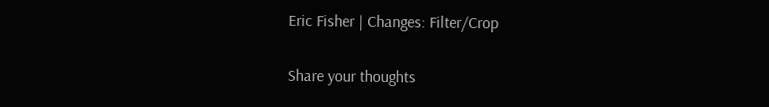Eric Fisher | Changes: Filter/Crop

Share your thoughts